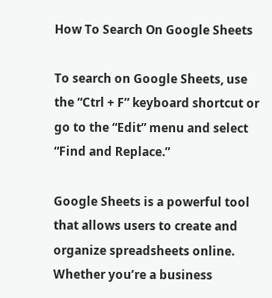How To Search On Google Sheets

To search on Google Sheets, use the “Ctrl + F” keyboard shortcut or go to the “Edit” menu and select “Find and Replace.”

Google Sheets is a powerful tool that allows users to create and organize spreadsheets online. Whether you’re a business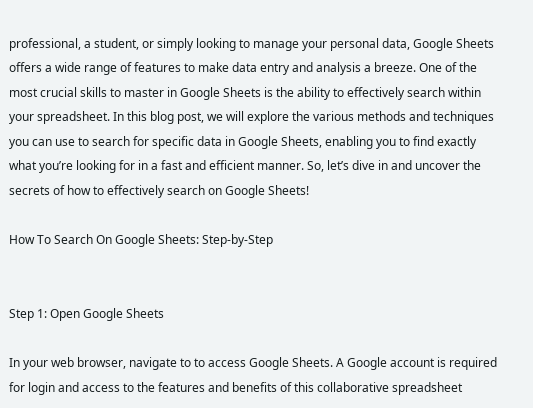professional, a student, or simply looking to manage your personal data, Google Sheets offers a wide range of features to make data entry and analysis a breeze. One of the most crucial skills to master in Google Sheets is the ability to effectively search within your spreadsheet. In this blog post, we will explore the various methods and techniques you can use to search for specific data in Google Sheets, enabling you to find exactly what you’re looking for in a fast and efficient manner. So, let’s dive in and uncover the secrets of how to effectively search on Google Sheets!

How To Search On Google Sheets: Step-by-Step


Step 1: Open Google Sheets

In your web browser, navigate to to access Google Sheets. A Google account is required for login and access to the features and benefits of this collaborative spreadsheet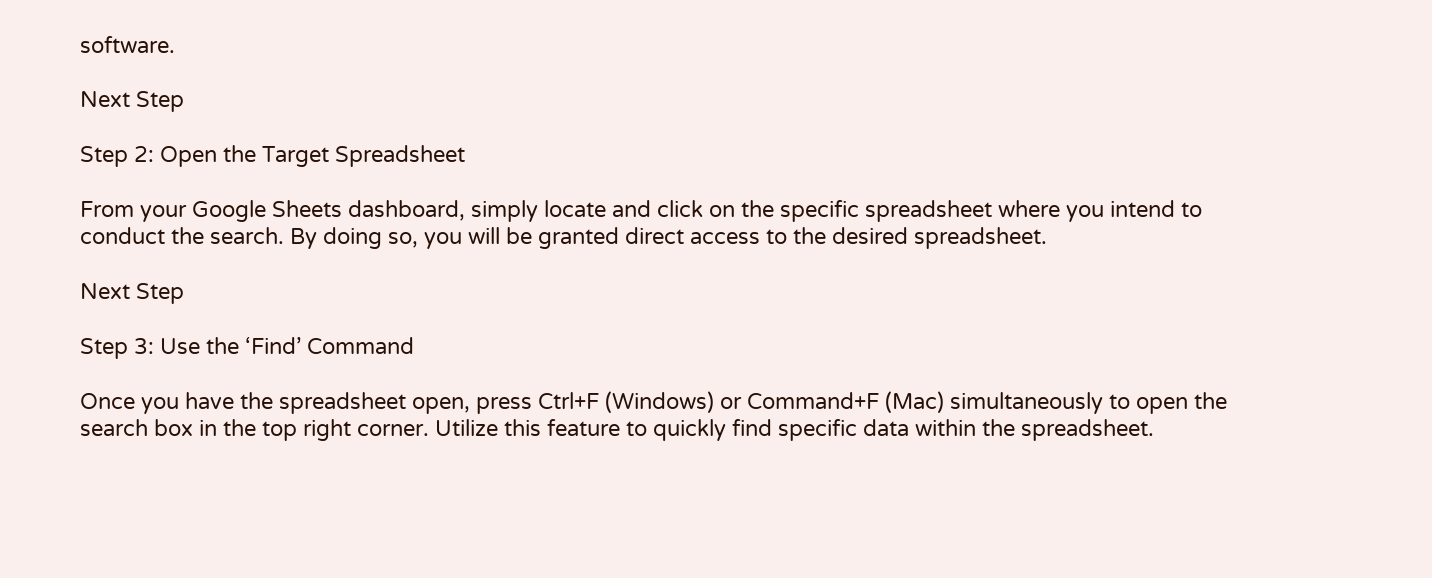software.

Next Step

Step 2: Open the Target Spreadsheet

From your Google Sheets dashboard, simply locate and click on the specific spreadsheet where you intend to conduct the search. By doing so, you will be granted direct access to the desired spreadsheet.

Next Step

Step 3: Use the ‘Find’ Command

Once you have the spreadsheet open, press Ctrl+F (Windows) or Command+F (Mac) simultaneously to open the search box in the top right corner. Utilize this feature to quickly find specific data within the spreadsheet.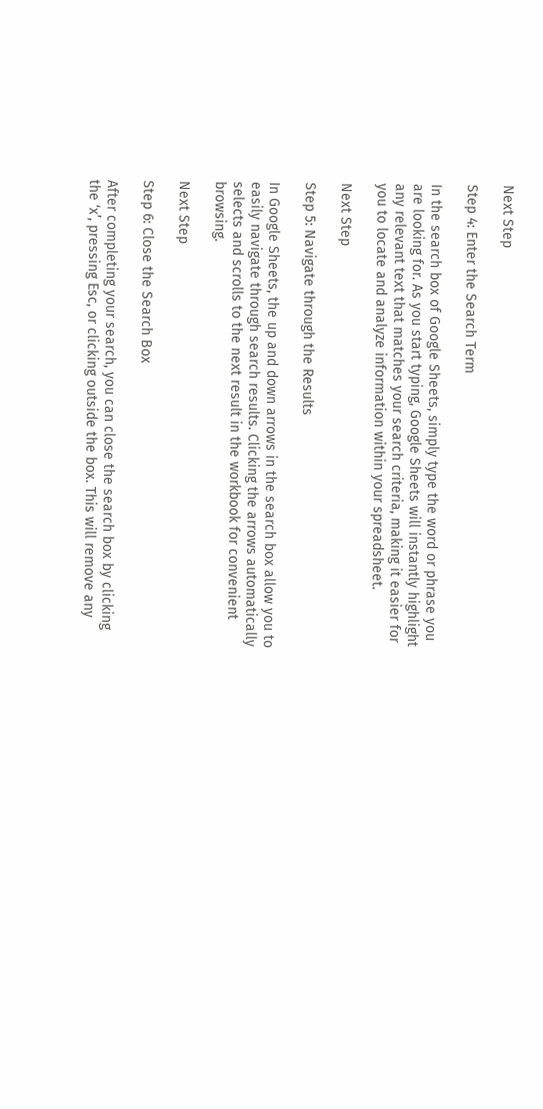Next Step

Step 4: Enter the Search Term

In the search box of Google Sheets, simply type the word or phrase you are looking for. As you start typing, Google Sheets will instantly highlight any relevant text that matches your search criteria, making it easier for you to locate and analyze information within your spreadsheet.

Next Step

Step 5: Navigate through the Results

In Google Sheets, the up and down arrows in the search box allow you to easily navigate through search results. Clicking the arrows automatically selects and scrolls to the next result in the workbook for convenient browsing.

Next Step

Step 6: Close the Search Box

After completing your search, you can close the search box by clicking the ‘x’, pressing Esc, or clicking outside the box. This will remove any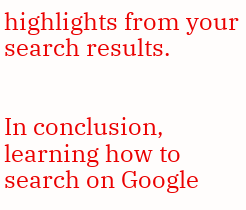highlights from your search results.


In conclusion, learning how to search on Google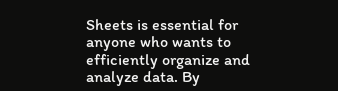Sheets is essential for anyone who wants to efficiently organize and analyze data. By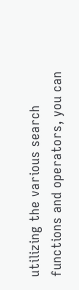utilizing the various search functions and operators, you can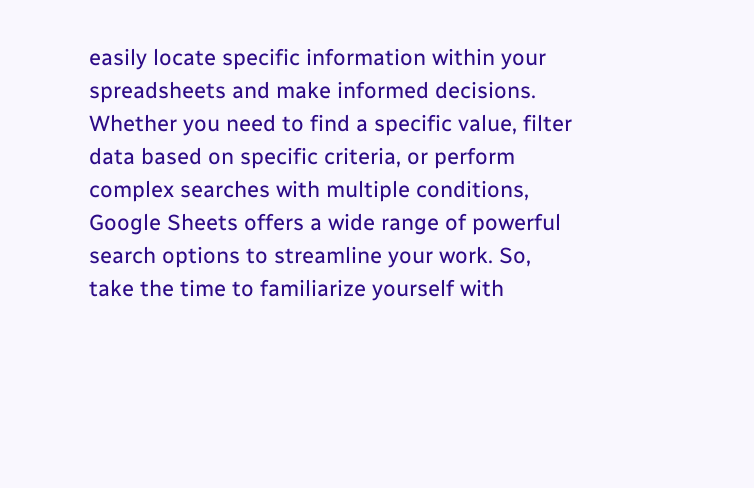easily locate specific information within your spreadsheets and make informed decisions. Whether you need to find a specific value, filter data based on specific criteria, or perform complex searches with multiple conditions, Google Sheets offers a wide range of powerful search options to streamline your work. So, take the time to familiarize yourself with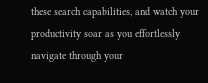these search capabilities, and watch your productivity soar as you effortlessly navigate through your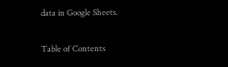data in Google Sheets.

Table of Contents